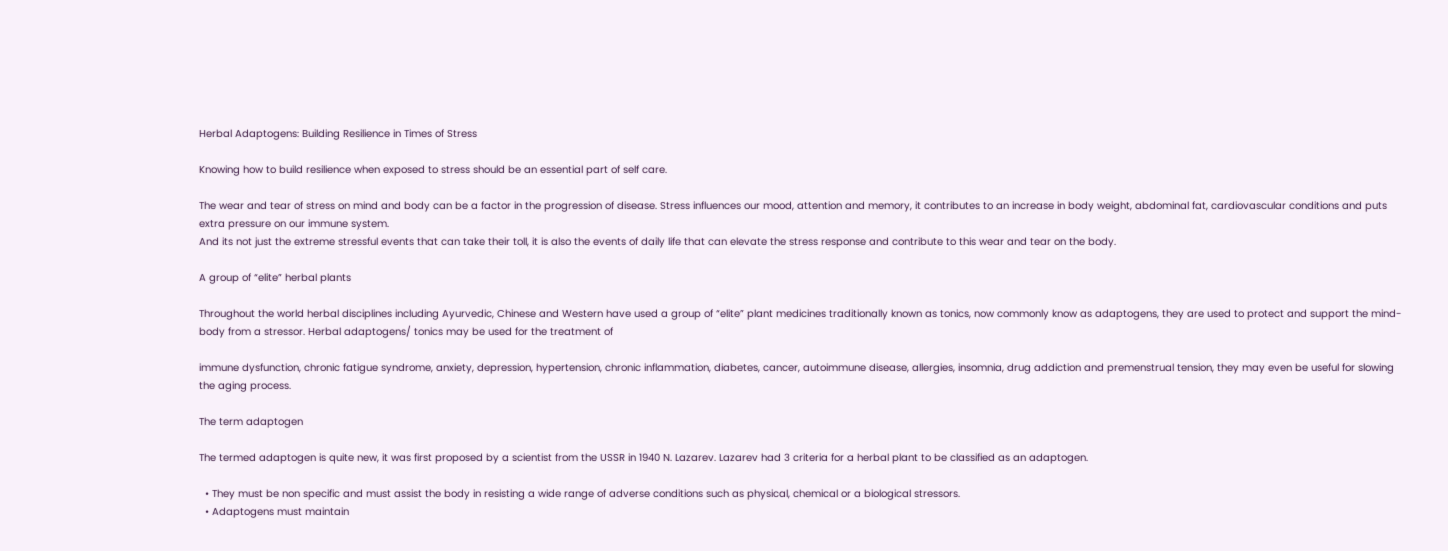Herbal Adaptogens: Building Resilience in Times of Stress

Knowing how to build resilience when exposed to stress should be an essential part of self care.

The wear and tear of stress on mind and body can be a factor in the progression of disease. Stress influences our mood, attention and memory, it contributes to an increase in body weight, abdominal fat, cardiovascular conditions and puts extra pressure on our immune system.
And its not just the extreme stressful events that can take their toll, it is also the events of daily life that can elevate the stress response and contribute to this wear and tear on the body.

A group of “elite” herbal plants

Throughout the world herbal disciplines including Ayurvedic, Chinese and Western have used a group of “elite” plant medicines traditionally known as tonics, now commonly know as adaptogens, they are used to protect and support the mind-body from a stressor. Herbal adaptogens/ tonics may be used for the treatment of

immune dysfunction, chronic fatigue syndrome, anxiety, depression, hypertension, chronic inflammation, diabetes, cancer, autoimmune disease, allergies, insomnia, drug addiction and premenstrual tension, they may even be useful for slowing the aging process.

The term adaptogen

The termed adaptogen is quite new, it was first proposed by a scientist from the USSR in 1940 N. Lazarev. Lazarev had 3 criteria for a herbal plant to be classified as an adaptogen.

  • They must be non specific and must assist the body in resisting a wide range of adverse conditions such as physical, chemical or a biological stressors.
  • Adaptogens must maintain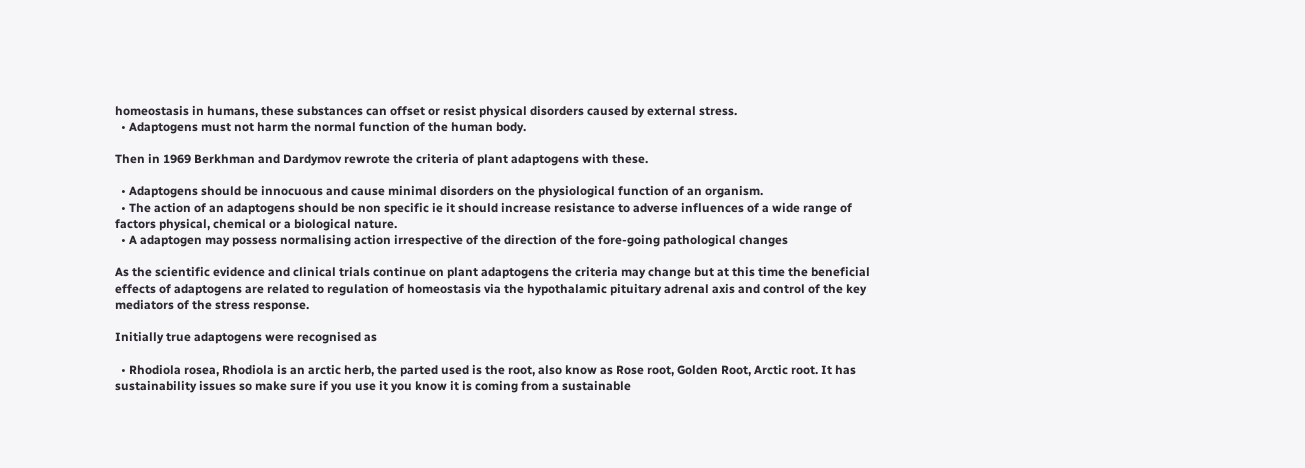homeostasis in humans, these substances can offset or resist physical disorders caused by external stress.
  • Adaptogens must not harm the normal function of the human body.

Then in 1969 Berkhman and Dardymov rewrote the criteria of plant adaptogens with these.

  • Adaptogens should be innocuous and cause minimal disorders on the physiological function of an organism.
  • The action of an adaptogens should be non specific ie it should increase resistance to adverse influences of a wide range of factors physical, chemical or a biological nature.
  • A adaptogen may possess normalising action irrespective of the direction of the fore-going pathological changes

As the scientific evidence and clinical trials continue on plant adaptogens the criteria may change but at this time the beneficial effects of adaptogens are related to regulation of homeostasis via the hypothalamic pituitary adrenal axis and control of the key mediators of the stress response.

Initially true adaptogens were recognised as

  • Rhodiola rosea, Rhodiola is an arctic herb, the parted used is the root, also know as Rose root, Golden Root, Arctic root. It has sustainability issues so make sure if you use it you know it is coming from a sustainable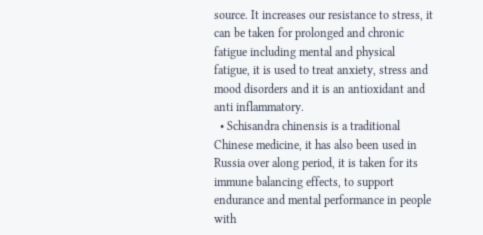source. It increases our resistance to stress, it can be taken for prolonged and chronic fatigue including mental and physical fatigue, it is used to treat anxiety, stress and mood disorders and it is an antioxidant and anti inflammatory.
  • Schisandra chinensis is a traditional Chinese medicine, it has also been used in Russia over along period, it is taken for its immune balancing effects, to support endurance and mental performance in people with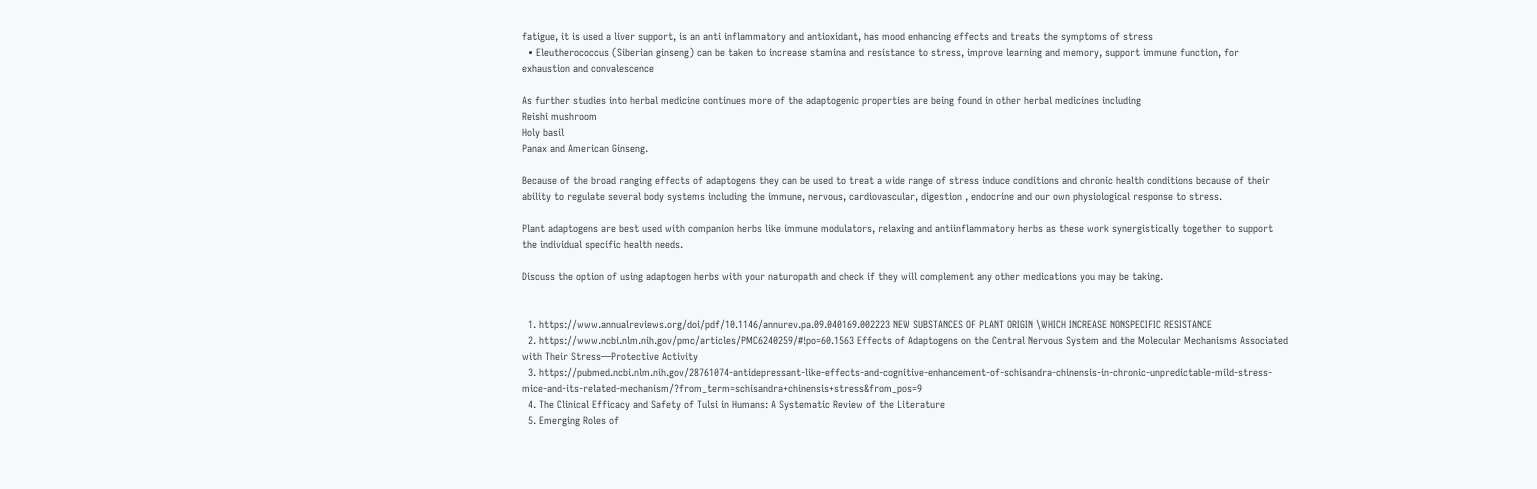fatigue, it is used a liver support, is an anti inflammatory and antioxidant, has mood enhancing effects and treats the symptoms of stress
  • Eleutherococcus (Siberian ginseng) can be taken to increase stamina and resistance to stress, improve learning and memory, support immune function, for exhaustion and convalescence

As further studies into herbal medicine continues more of the adaptogenic properties are being found in other herbal medicines including
Reishi mushroom
Holy basil
Panax and American Ginseng.

Because of the broad ranging effects of adaptogens they can be used to treat a wide range of stress induce conditions and chronic health conditions because of their ability to regulate several body systems including the immune, nervous, cardiovascular, digestion , endocrine and our own physiological response to stress.

Plant adaptogens are best used with companion herbs like immune modulators, relaxing and antiinflammatory herbs as these work synergistically together to support the individual specific health needs.

Discuss the option of using adaptogen herbs with your naturopath and check if they will complement any other medications you may be taking.


  1. https://www.annualreviews.org/doi/pdf/10.1146/annurev.pa.09.040169.002223 NEW SUBSTANCES OF PLANT ORIGIN \WHICH INCREASE NONSPECIFIC RESISTANCE
  2. https://www.ncbi.nlm.nih.gov/pmc/articles/PMC6240259/#!po=60.1563 Effects of Adaptogens on the Central Nervous System and the Molecular Mechanisms Associated with Their Stress—Protective Activity
  3. https://pubmed.ncbi.nlm.nih.gov/28761074-antidepressant-like-effects-and-cognitive-enhancement-of-schisandra-chinensis-in-chronic-unpredictable-mild-stress-mice-and-its-related-mechanism/?from_term=schisandra+chinensis+stress&from_pos=9
  4. The Clinical Efficacy and Safety of Tulsi in Humans: A Systematic Review of the Literature
  5. Emerging Roles of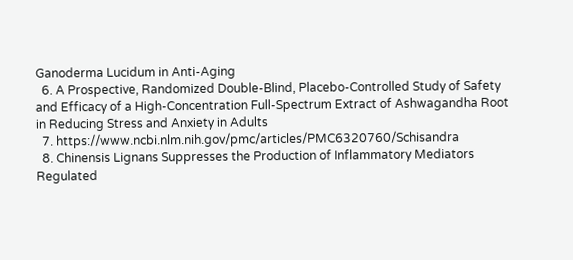Ganoderma Lucidum in Anti-Aging
  6. A Prospective, Randomized Double-Blind, Placebo-Controlled Study of Safety and Efficacy of a High-Concentration Full-Spectrum Extract of Ashwagandha Root in Reducing Stress and Anxiety in Adults
  7. https://www.ncbi.nlm.nih.gov/pmc/articles/PMC6320760/Schisandra
  8. Chinensis Lignans Suppresses the Production of Inflammatory Mediators Regulated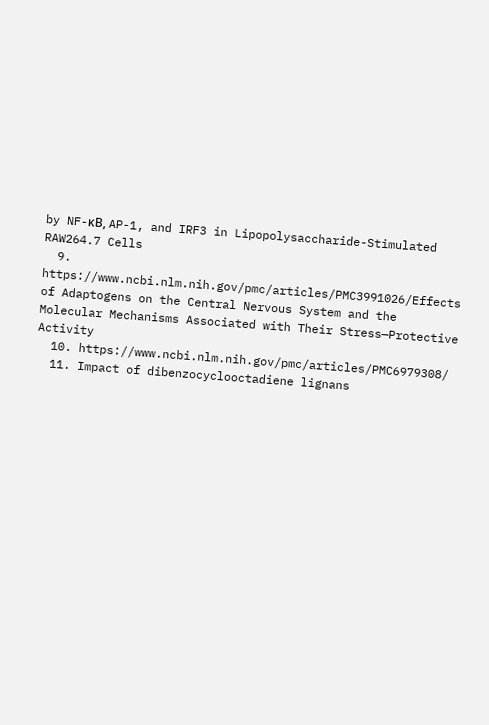by NF-κB, AP-1, and IRF3 in Lipopolysaccharide-Stimulated RAW264.7 Cells
  9. https://www.ncbi.nlm.nih.gov/pmc/articles/PMC3991026/Effects of Adaptogens on the Central Nervous System and the Molecular Mechanisms Associated with Their Stress—Protective Activity
  10. https://www.ncbi.nlm.nih.gov/pmc/articles/PMC6979308/
  11. Impact of dibenzocyclooctadiene lignans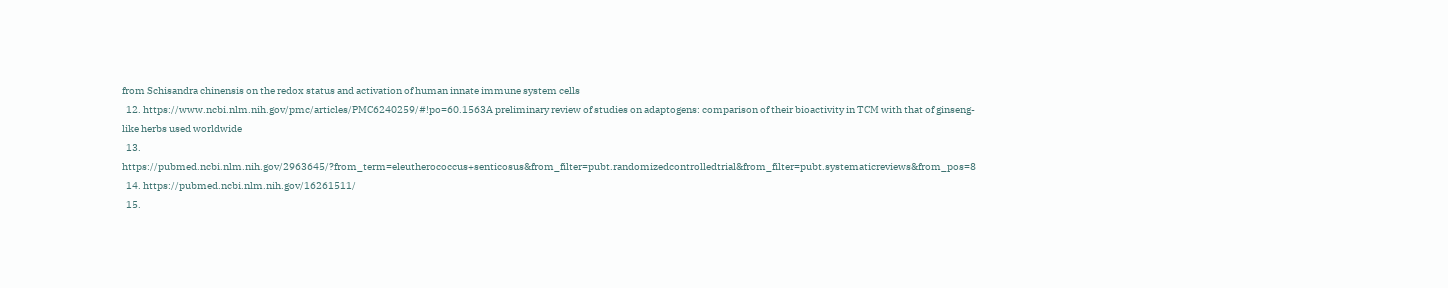from Schisandra chinensis on the redox status and activation of human innate immune system cells
  12. https://www.ncbi.nlm.nih.gov/pmc/articles/PMC6240259/#!po=60.1563A preliminary review of studies on adaptogens: comparison of their bioactivity in TCM with that of ginseng-like herbs used worldwide
  13. https://pubmed.ncbi.nlm.nih.gov/2963645/?from_term=eleutherococcus+senticosus&from_filter=pubt.randomizedcontrolledtrial&from_filter=pubt.systematicreviews&from_pos=8
  14. https://pubmed.ncbi.nlm.nih.gov/16261511/
  15.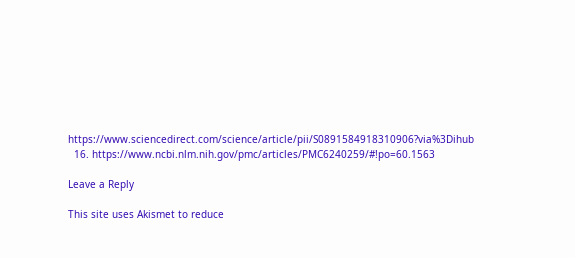https://www.sciencedirect.com/science/article/pii/S0891584918310906?via%3Dihub
  16. https://www.ncbi.nlm.nih.gov/pmc/articles/PMC6240259/#!po=60.1563

Leave a Reply

This site uses Akismet to reduce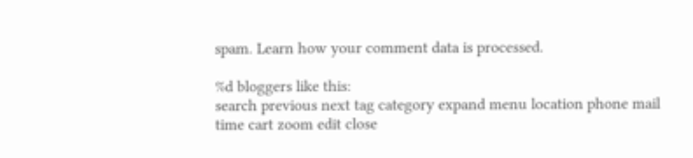spam. Learn how your comment data is processed.

%d bloggers like this:
search previous next tag category expand menu location phone mail time cart zoom edit close